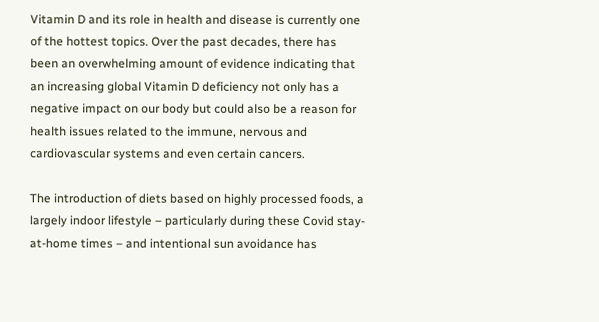Vitamin D and its role in health and disease is currently one of the hottest topics. Over the past decades, there has been an overwhelming amount of evidence indicating that an increasing global Vitamin D deficiency not only has a negative impact on our body but could also be a reason for health issues related to the immune, nervous and cardiovascular systems and even certain cancers.

The introduction of diets based on highly processed foods, a largely indoor lifestyle – particularly during these Covid stay-at-home times – and intentional sun avoidance has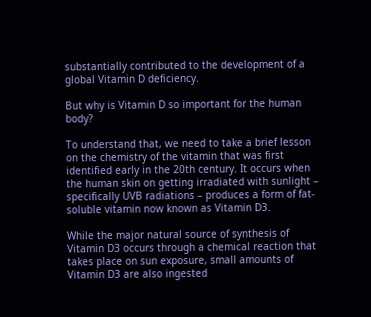substantially contributed to the development of a global Vitamin D deficiency.

But why is Vitamin D so important for the human body?

To understand that, we need to take a brief lesson on the chemistry of the vitamin that was first identified early in the 20th century. It occurs when the human skin on getting irradiated with sunlight – specifically UVB radiations – produces a form of fat-soluble vitamin now known as Vitamin D3.

While the major natural source of synthesis of Vitamin D3 occurs through a chemical reaction that takes place on sun exposure, small amounts of Vitamin D3 are also ingested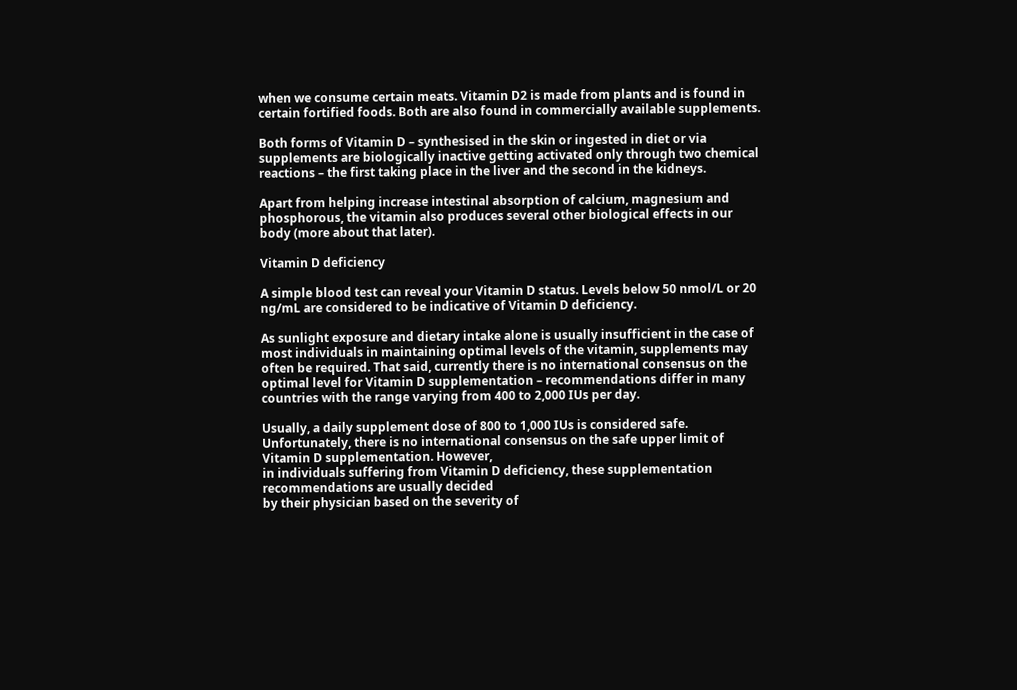when we consume certain meats. Vitamin D2 is made from plants and is found in certain fortified foods. Both are also found in commercially available supplements.

Both forms of Vitamin D – synthesised in the skin or ingested in diet or via supplements are biologically inactive getting activated only through two chemical reactions – the first taking place in the liver and the second in the kidneys.

Apart from helping increase intestinal absorption of calcium, magnesium and phosphorous, the vitamin also produces several other biological effects in our body (more about that later).

Vitamin D deficiency

A simple blood test can reveal your Vitamin D status. Levels below 50 nmol/L or 20 ng/mL are considered to be indicative of Vitamin D deficiency.

As sunlight exposure and dietary intake alone is usually insufficient in the case of most individuals in maintaining optimal levels of the vitamin, supplements may often be required. That said, currently there is no international consensus on the optimal level for Vitamin D supplementation – recommendations differ in many countries with the range varying from 400 to 2,000 IUs per day.

Usually, a daily supplement dose of 800 to 1,000 IUs is considered safe. Unfortunately, there is no international consensus on the safe upper limit of Vitamin D supplementation. However,
in individuals suffering from Vitamin D deficiency, these supplementation recommendations are usually decided
by their physician based on the severity of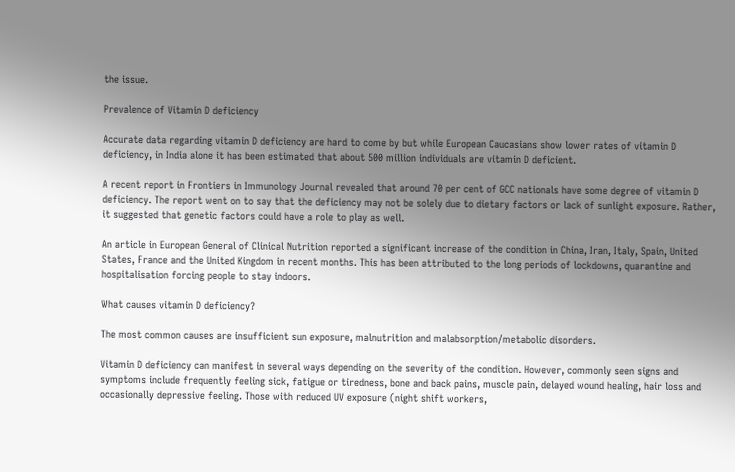the issue.

Prevalence of Vitamin D deficiency

Accurate data regarding vitamin D deficiency are hard to come by but while European Caucasians show lower rates of vitamin D deficiency, in India alone it has been estimated that about 500 million individuals are vitamin D deficient.

A recent report in Frontiers in Immunology Journal revealed that around 70 per cent of GCC nationals have some degree of vitamin D deficiency. The report went on to say that the deficiency may not be solely due to dietary factors or lack of sunlight exposure. Rather, it suggested that genetic factors could have a role to play as well.

An article in European General of Clinical Nutrition reported a significant increase of the condition in China, Iran, Italy, Spain, United States, France and the United Kingdom in recent months. This has been attributed to the long periods of lockdowns, quarantine and hospitalisation forcing people to stay indoors.

What causes vitamin D deficiency?

The most common causes are insufficient sun exposure, malnutrition and malabsorption/metabolic disorders.

Vitamin D deficiency can manifest in several ways depending on the severity of the condition. However, commonly seen signs and symptoms include frequently feeling sick, fatigue or tiredness, bone and back pains, muscle pain, delayed wound healing, hair loss and occasionally depressive feeling. Those with reduced UV exposure (night shift workers,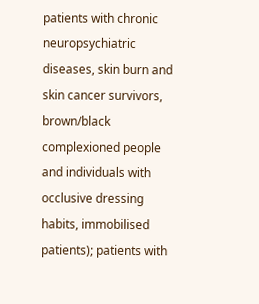patients with chronic neuropsychiatric diseases, skin burn and skin cancer survivors, brown/black complexioned people and individuals with occlusive dressing habits, immobilised patients); patients with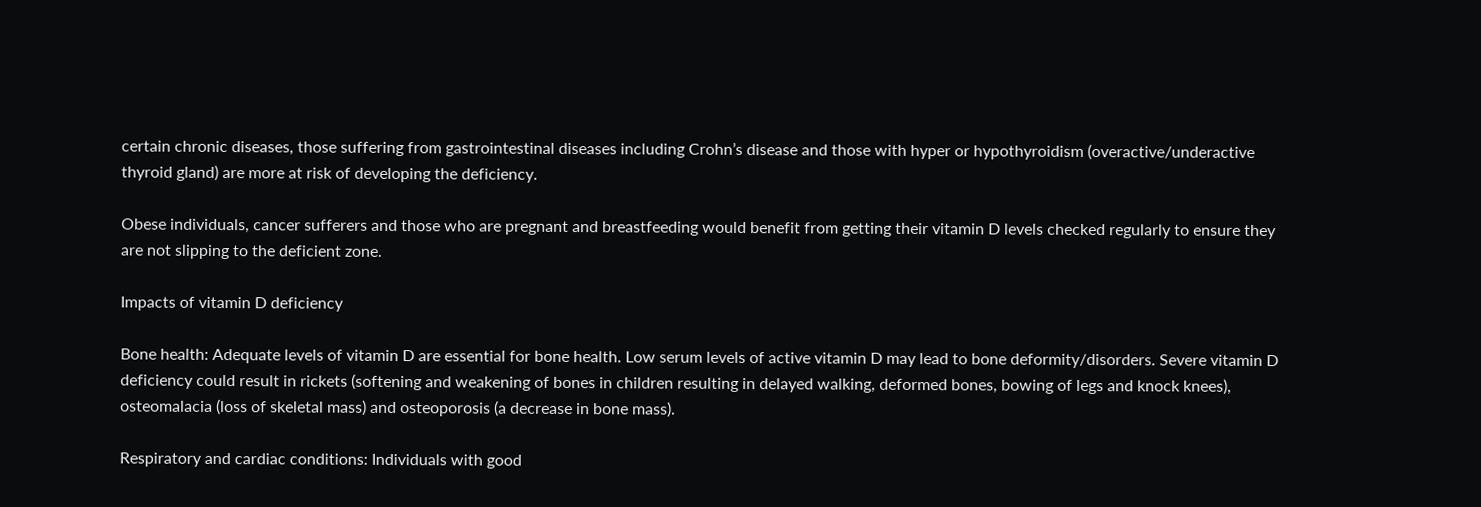certain chronic diseases, those suffering from gastrointestinal diseases including Crohn’s disease and those with hyper or hypothyroidism (overactive/underactive thyroid gland) are more at risk of developing the deficiency.

Obese individuals, cancer sufferers and those who are pregnant and breastfeeding would benefit from getting their vitamin D levels checked regularly to ensure they are not slipping to the deficient zone.

Impacts of vitamin D deficiency

Bone health: Adequate levels of vitamin D are essential for bone health. Low serum levels of active vitamin D may lead to bone deformity/disorders. Severe vitamin D deficiency could result in rickets (softening and weakening of bones in children resulting in delayed walking, deformed bones, bowing of legs and knock knees), osteomalacia (loss of skeletal mass) and osteoporosis (a decrease in bone mass).

Respiratory and cardiac conditions: Individuals with good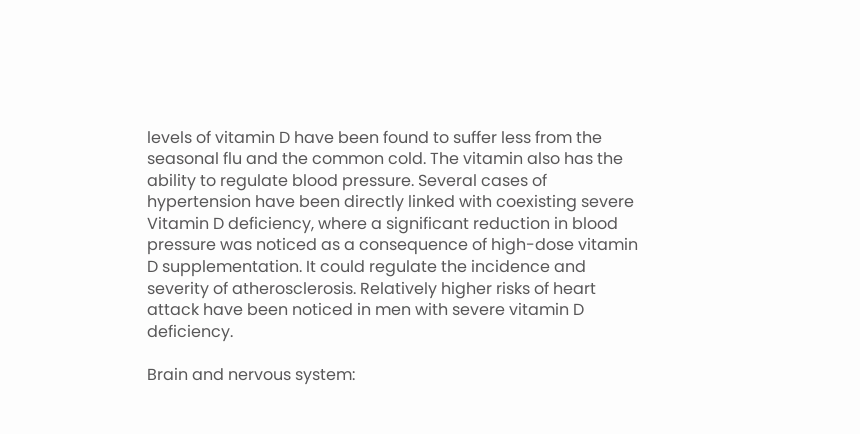levels of vitamin D have been found to suffer less from the seasonal flu and the common cold. The vitamin also has the ability to regulate blood pressure. Several cases of hypertension have been directly linked with coexisting severe Vitamin D deficiency, where a significant reduction in blood pressure was noticed as a consequence of high-dose vitamin D supplementation. It could regulate the incidence and severity of atherosclerosis. Relatively higher risks of heart attack have been noticed in men with severe vitamin D deficiency.

Brain and nervous system: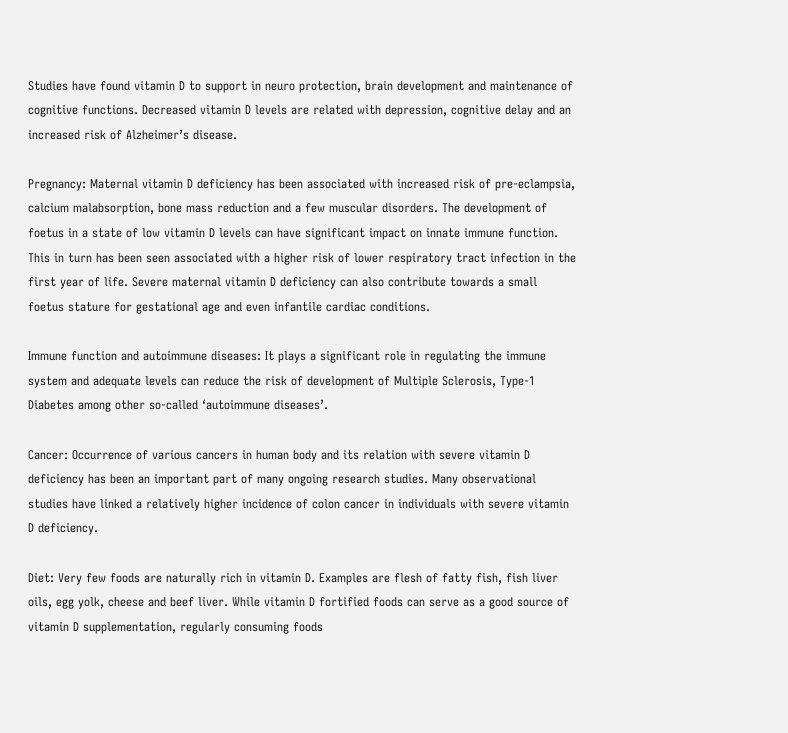Studies have found vitamin D to support in neuro protection, brain development and maintenance of cognitive functions. Decreased vitamin D levels are related with depression, cognitive delay and an increased risk of Alzheimer’s disease.

Pregnancy: Maternal vitamin D deficiency has been associated with increased risk of pre-eclampsia, calcium malabsorption, bone mass reduction and a few muscular disorders. The development of foetus in a state of low vitamin D levels can have significant impact on innate immune function. This in turn has been seen associated with a higher risk of lower respiratory tract infection in the first year of life. Severe maternal vitamin D deficiency can also contribute towards a small foetus stature for gestational age and even infantile cardiac conditions.

Immune function and autoimmune diseases: It plays a significant role in regulating the immune system and adequate levels can reduce the risk of development of Multiple Sclerosis, Type-1 Diabetes among other so-called ‘autoimmune diseases’.

Cancer: Occurrence of various cancers in human body and its relation with severe vitamin D deficiency has been an important part of many ongoing research studies. Many observational studies have linked a relatively higher incidence of colon cancer in individuals with severe vitamin D deficiency.

Diet: Very few foods are naturally rich in vitamin D. Examples are flesh of fatty fish, fish liver oils, egg yolk, cheese and beef liver. While vitamin D fortified foods can serve as a good source of vitamin D supplementation, regularly consuming foods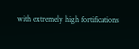with extremely high fortifications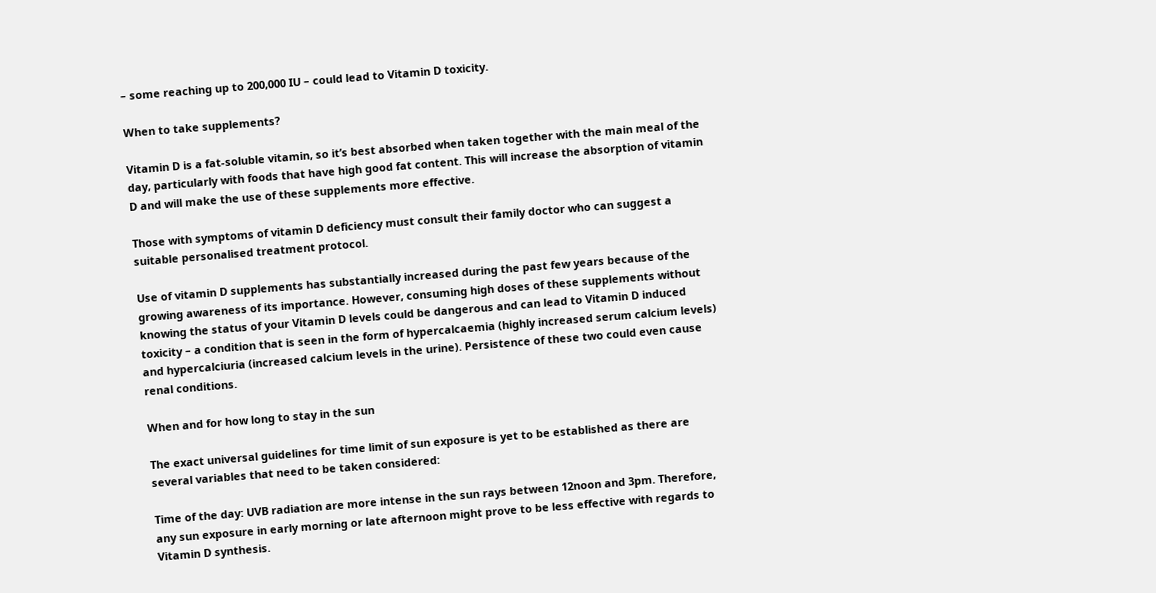– some reaching up to 200,000 IU – could lead to Vitamin D toxicity.

When to take supplements?

Vitamin D is a fat-soluble vitamin, so it’s best absorbed when taken together with the main meal of the day, particularly with foods that have high good fat content. This will increase the absorption of vitamin D and will make the use of these supplements more effective.

Those with symptoms of vitamin D deficiency must consult their family doctor who can suggest a suitable personalised treatment protocol.

Use of vitamin D supplements has substantially increased during the past few years because of the growing awareness of its importance. However, consuming high doses of these supplements without knowing the status of your Vitamin D levels could be dangerous and can lead to Vitamin D induced toxicity – a condition that is seen in the form of hypercalcaemia (highly increased serum calcium levels) and hypercalciuria (increased calcium levels in the urine). Persistence of these two could even cause renal conditions.

When and for how long to stay in the sun

The exact universal guidelines for time limit of sun exposure is yet to be established as there are several variables that need to be taken considered:

Time of the day: UVB radiation are more intense in the sun rays between 12noon and 3pm. Therefore, any sun exposure in early morning or late afternoon might prove to be less effective with regards to Vitamin D synthesis.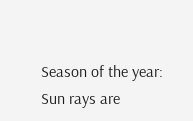Season of the year: Sun rays are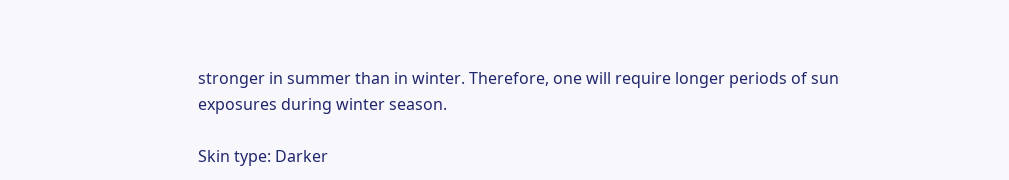stronger in summer than in winter. Therefore, one will require longer periods of sun exposures during winter season.

Skin type: Darker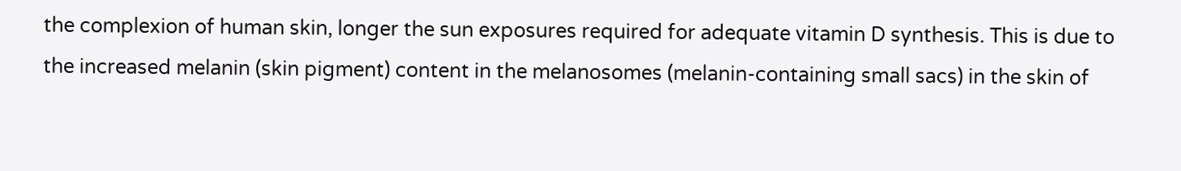the complexion of human skin, longer the sun exposures required for adequate vitamin D synthesis. This is due to the increased melanin (skin pigment) content in the melanosomes (melanin-containing small sacs) in the skin of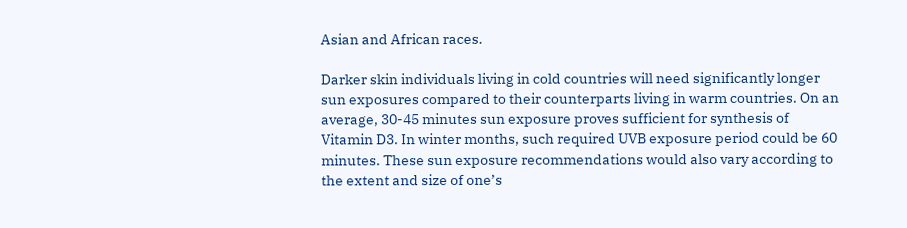Asian and African races.

Darker skin individuals living in cold countries will need significantly longer sun exposures compared to their counterparts living in warm countries. On an average, 30-45 minutes sun exposure proves sufficient for synthesis of Vitamin D3. In winter months, such required UVB exposure period could be 60 minutes. These sun exposure recommendations would also vary according to the extent and size of one’s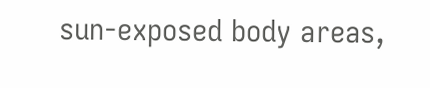sun-exposed body areas,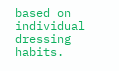based on individual dressing habits.